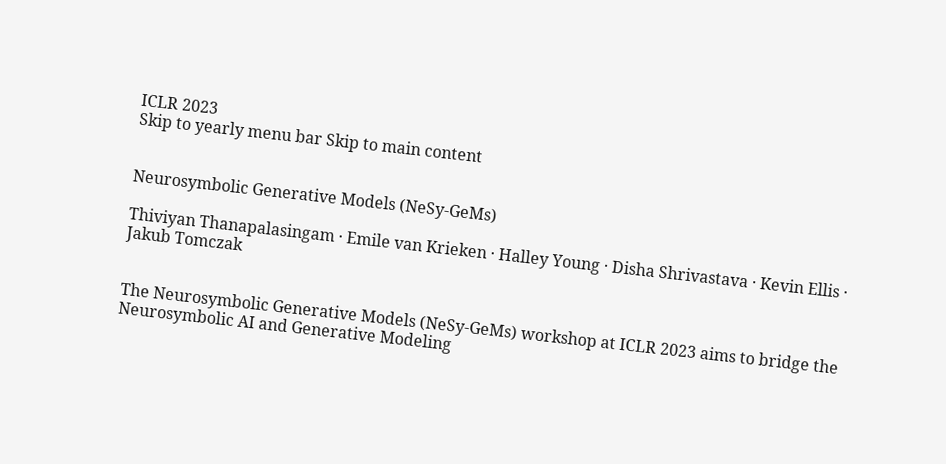ICLR 2023
Skip to yearly menu bar Skip to main content


Neurosymbolic Generative Models (NeSy-GeMs)

Thiviyan Thanapalasingam · Emile van Krieken · Halley Young · Disha Shrivastava · Kevin Ellis · Jakub Tomczak


The Neurosymbolic Generative Models (NeSy-GeMs) workshop at ICLR 2023 aims to bridge the Neurosymbolic AI and Generative Modeling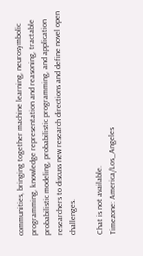communities, bringing together machine learning, neurosymbolic programming, knowledge representation and reasoning, tractable probabilistic modeling, probabilistic programming, and application researchers to discuss new research directions and define novel open challenges.

Chat is not available.
Timezone: America/Los_Angeles